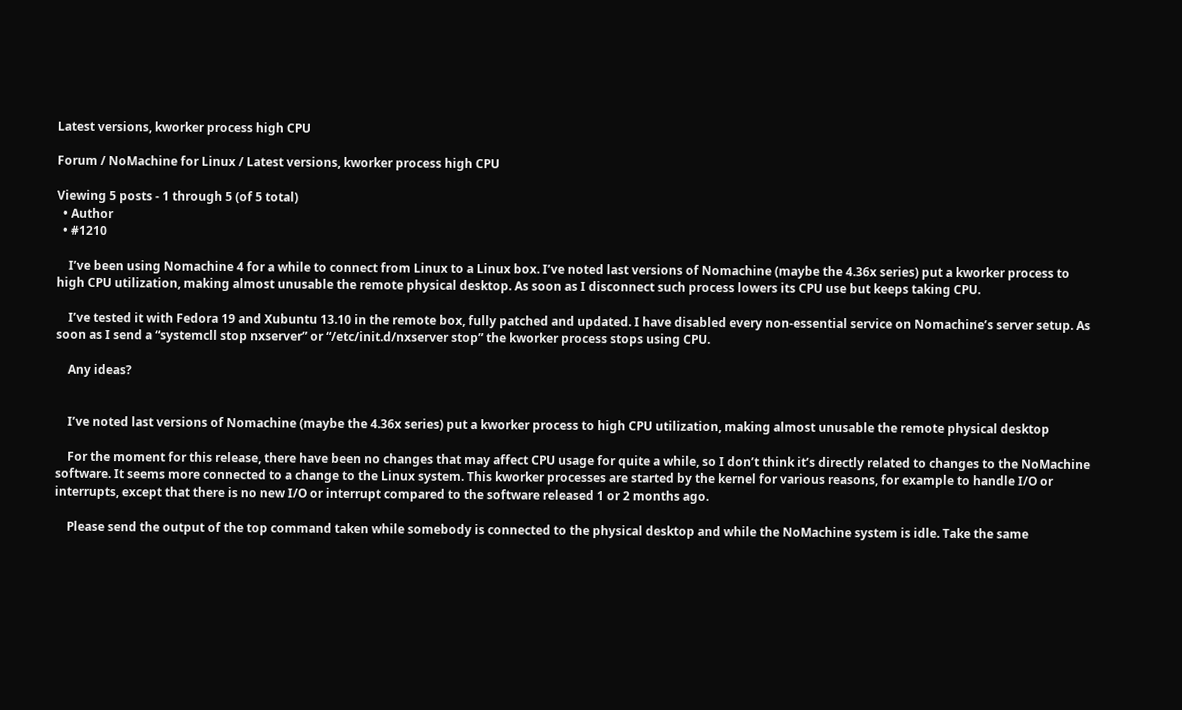Latest versions, kworker process high CPU

Forum / NoMachine for Linux / Latest versions, kworker process high CPU

Viewing 5 posts - 1 through 5 (of 5 total)
  • Author
  • #1210

    I’ve been using Nomachine 4 for a while to connect from Linux to a Linux box. I’ve noted last versions of Nomachine (maybe the 4.36x series) put a kworker process to high CPU utilization, making almost unusable the remote physical desktop. As soon as I disconnect such process lowers its CPU use but keeps taking CPU.

    I’ve tested it with Fedora 19 and Xubuntu 13.10 in the remote box, fully patched and updated. I have disabled every non-essential service on Nomachine’s server setup. As soon as I send a “systemcll stop nxserver” or “/etc/init.d/nxserver stop” the kworker process stops using CPU.

    Any ideas?


    I’ve noted last versions of Nomachine (maybe the 4.36x series) put a kworker process to high CPU utilization, making almost unusable the remote physical desktop

    For the moment for this release, there have been no changes that may affect CPU usage for quite a while, so I don’t think it’s directly related to changes to the NoMachine software. It seems more connected to a change to the Linux system. This kworker processes are started by the kernel for various reasons, for example to handle I/O or interrupts, except that there is no new I/O or interrupt compared to the software released 1 or 2 months ago.

    Please send the output of the top command taken while somebody is connected to the physical desktop and while the NoMachine system is idle. Take the same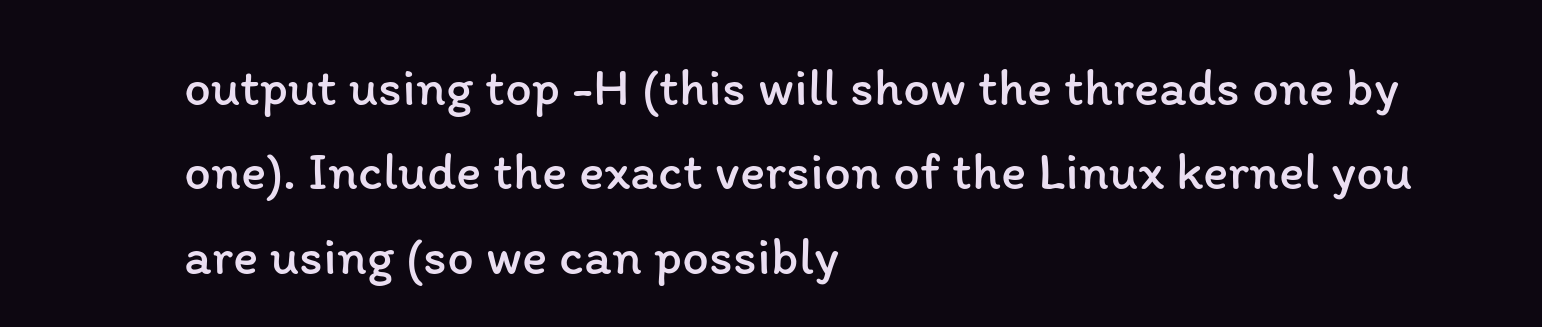output using top -H (this will show the threads one by one). Include the exact version of the Linux kernel you are using (so we can possibly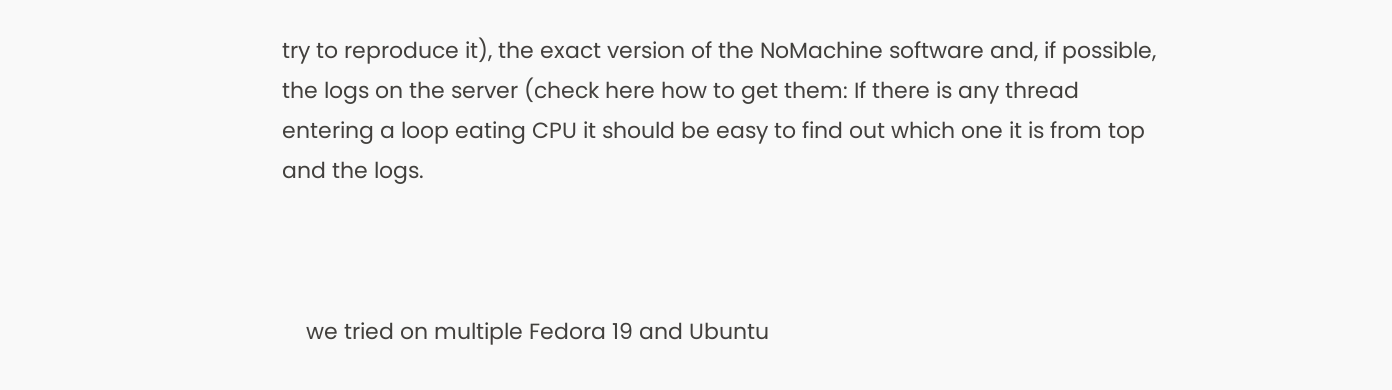try to reproduce it), the exact version of the NoMachine software and, if possible, the logs on the server (check here how to get them: If there is any thread entering a loop eating CPU it should be easy to find out which one it is from top and the logs.



    we tried on multiple Fedora 19 and Ubuntu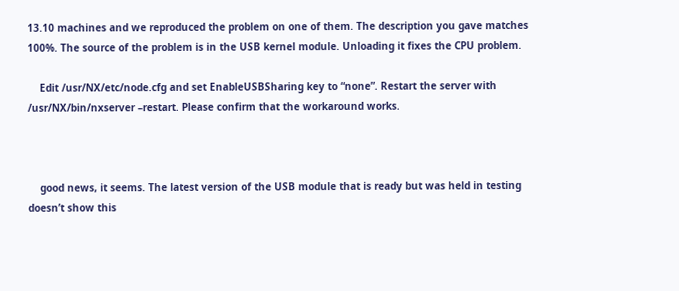13.10 machines and we reproduced the problem on one of them. The description you gave matches 100%. The source of the problem is in the USB kernel module. Unloading it fixes the CPU problem.

    Edit /usr/NX/etc/node.cfg and set EnableUSBSharing key to “none”. Restart the server with /usr/NX/bin/nxserver –restart. Please confirm that the workaround works.



    good news, it seems. The latest version of the USB module that is ready but was held in testing doesn’t show this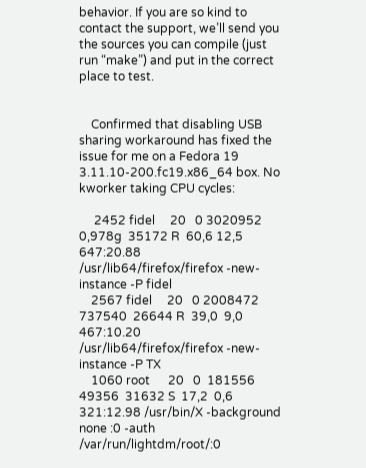behavior. If you are so kind to contact the support, we’ll send you the sources you can compile (just run “make”) and put in the correct place to test.


    Confirmed that disabling USB sharing workaround has fixed the issue for me on a Fedora 19 3.11.10-200.fc19.x86_64 box. No kworker taking CPU cycles:

     2452 fidel     20   0 3020952 0,978g  35172 R  60,6 12,5 647:20.88 /usr/lib64/firefox/firefox -new-instance -P fidel
    2567 fidel     20   0 2008472 737540  26644 R  39,0  9,0 467:10.20 /usr/lib64/firefox/firefox -new-instance -P TX
    1060 root      20   0  181556  49356  31632 S  17,2  0,6 321:12.98 /usr/bin/X -background none :0 -auth /var/run/lightdm/root/:0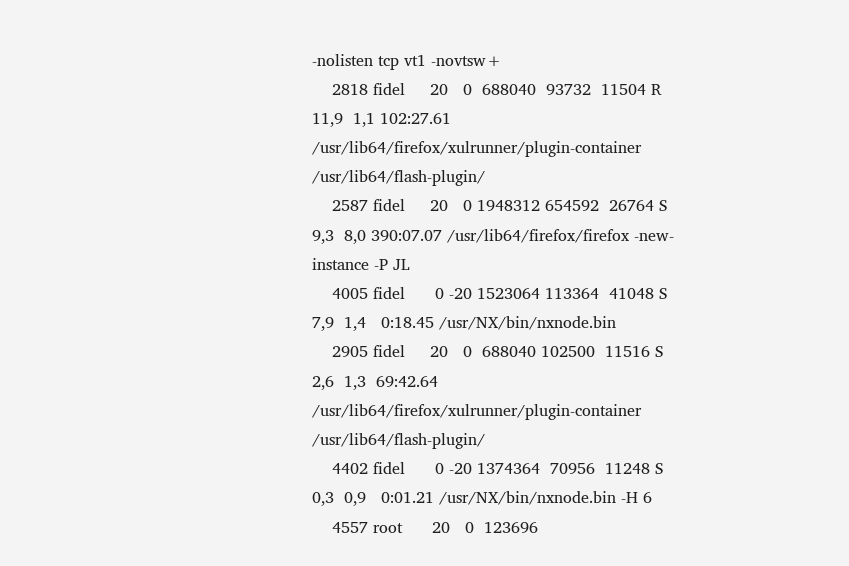-nolisten tcp vt1 -novtsw+
    2818 fidel     20   0  688040  93732  11504 R  11,9  1,1 102:27.61 /usr/lib64/firefox/xulrunner/plugin-container /usr/lib64/flash-plugin/
    2587 fidel     20   0 1948312 654592  26764 S   9,3  8,0 390:07.07 /usr/lib64/firefox/firefox -new-instance -P JL
    4005 fidel      0 -20 1523064 113364  41048 S   7,9  1,4   0:18.45 /usr/NX/bin/nxnode.bin
    2905 fidel     20   0  688040 102500  11516 S   2,6  1,3  69:42.64 /usr/lib64/firefox/xulrunner/plugin-container /usr/lib64/flash-plugin/
    4402 fidel      0 -20 1374364  70956  11248 S   0,3  0,9   0:01.21 /usr/NX/bin/nxnode.bin -H 6
    4557 root      20   0  123696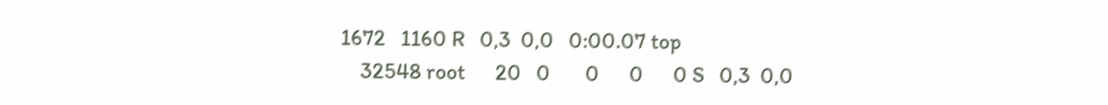1672   1160 R   0,3  0,0   0:00.07 top
    32548 root      20   0       0      0      0 S   0,3  0,0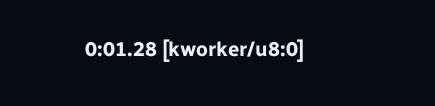0:01.28 [kworker/u8:0]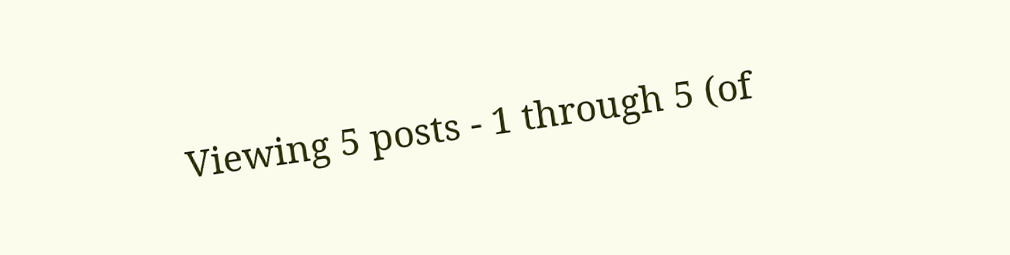Viewing 5 posts - 1 through 5 (of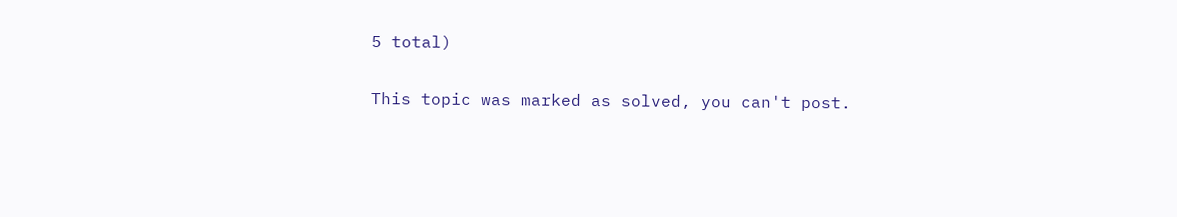5 total)

This topic was marked as solved, you can't post.